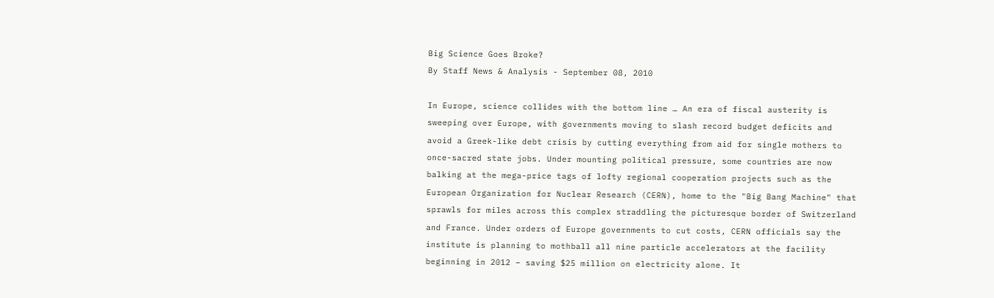Big Science Goes Broke?
By Staff News & Analysis - September 08, 2010

In Europe, science collides with the bottom line … An era of fiscal austerity is sweeping over Europe, with governments moving to slash record budget deficits and avoid a Greek-like debt crisis by cutting everything from aid for single mothers to once-sacred state jobs. Under mounting political pressure, some countries are now balking at the mega-price tags of lofty regional cooperation projects such as the European Organization for Nuclear Research (CERN), home to the "Big Bang Machine" that sprawls for miles across this complex straddling the picturesque border of Switzerland and France. Under orders of Europe governments to cut costs, CERN officials say the institute is planning to mothball all nine particle accelerators at the facility beginning in 2012 – saving $25 million on electricity alone. It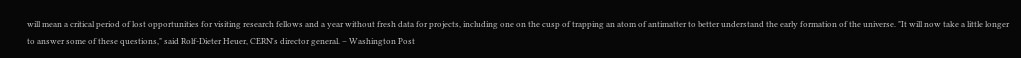will mean a critical period of lost opportunities for visiting research fellows and a year without fresh data for projects, including one on the cusp of trapping an atom of antimatter to better understand the early formation of the universe. "It will now take a little longer to answer some of these questions," said Rolf-Dieter Heuer, CERN's director general. – Washington Post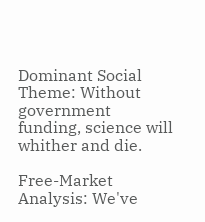Dominant Social Theme: Without government funding, science will whither and die.

Free-Market Analysis: We've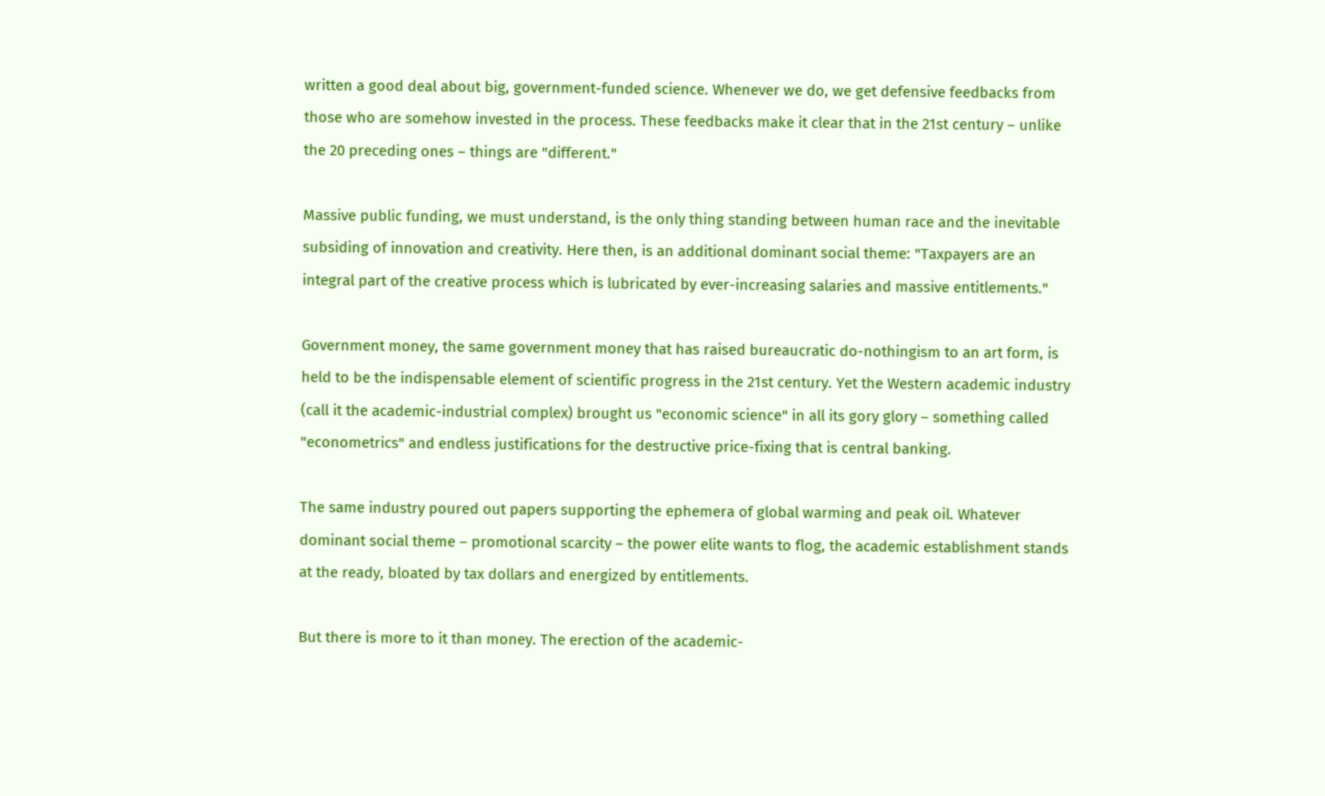written a good deal about big, government-funded science. Whenever we do, we get defensive feedbacks from those who are somehow invested in the process. These feedbacks make it clear that in the 21st century – unlike the 20 preceding ones – things are "different."

Massive public funding, we must understand, is the only thing standing between human race and the inevitable subsiding of innovation and creativity. Here then, is an additional dominant social theme: "Taxpayers are an integral part of the creative process which is lubricated by ever-increasing salaries and massive entitlements."

Government money, the same government money that has raised bureaucratic do-nothingism to an art form, is held to be the indispensable element of scientific progress in the 21st century. Yet the Western academic industry (call it the academic-industrial complex) brought us "economic science" in all its gory glory – something called "econometrics" and endless justifications for the destructive price-fixing that is central banking.

The same industry poured out papers supporting the ephemera of global warming and peak oil. Whatever dominant social theme – promotional scarcity – the power elite wants to flog, the academic establishment stands at the ready, bloated by tax dollars and energized by entitlements.

But there is more to it than money. The erection of the academic-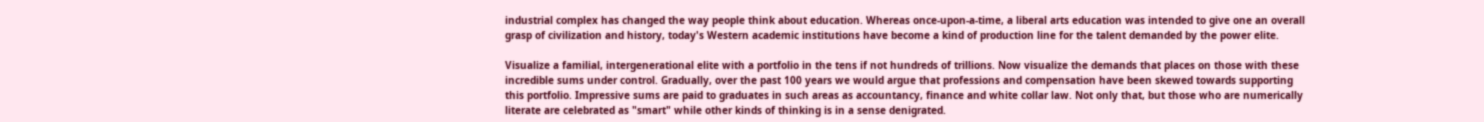industrial complex has changed the way people think about education. Whereas once-upon-a-time, a liberal arts education was intended to give one an overall grasp of civilization and history, today's Western academic institutions have become a kind of production line for the talent demanded by the power elite.

Visualize a familial, intergenerational elite with a portfolio in the tens if not hundreds of trillions. Now visualize the demands that places on those with these incredible sums under control. Gradually, over the past 100 years we would argue that professions and compensation have been skewed towards supporting this portfolio. Impressive sums are paid to graduates in such areas as accountancy, finance and white collar law. Not only that, but those who are numerically literate are celebrated as "smart" while other kinds of thinking is in a sense denigrated.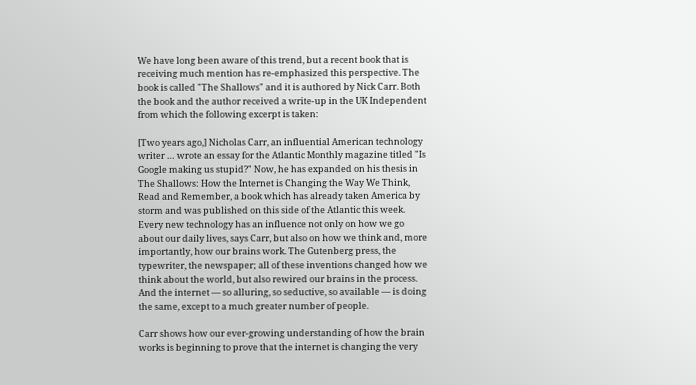We have long been aware of this trend, but a recent book that is receiving much mention has re-emphasized this perspective. The book is called "The Shallows" and it is authored by Nick Carr. Both the book and the author received a write-up in the UK Independent from which the following excerpt is taken:

[Two years ago,] Nicholas Carr, an influential American technology writer … wrote an essay for the Atlantic Monthly magazine titled "Is Google making us stupid?" Now, he has expanded on his thesis in The Shallows: How the Internet is Changing the Way We Think, Read and Remember, a book which has already taken America by storm and was published on this side of the Atlantic this week. Every new technology has an influence not only on how we go about our daily lives, says Carr, but also on how we think and, more importantly, how our brains work. The Gutenberg press, the typewriter, the newspaper; all of these inventions changed how we think about the world, but also rewired our brains in the process. And the internet — so alluring, so seductive, so available — is doing the same, except to a much greater number of people.

Carr shows how our ever-growing understanding of how the brain works is beginning to prove that the internet is changing the very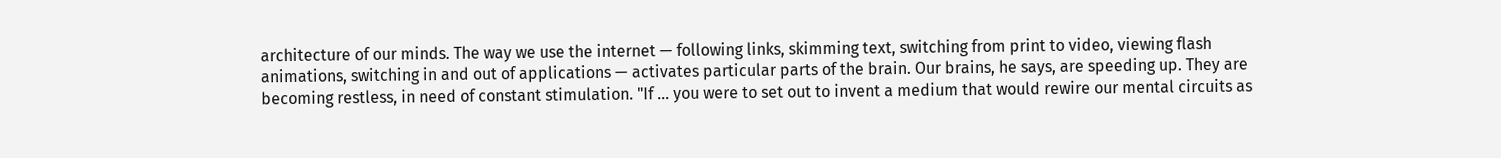architecture of our minds. The way we use the internet — following links, skimming text, switching from print to video, viewing flash animations, switching in and out of applications — activates particular parts of the brain. Our brains, he says, are speeding up. They are becoming restless, in need of constant stimulation. "If … you were to set out to invent a medium that would rewire our mental circuits as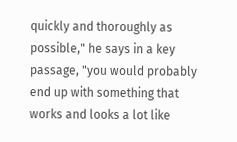quickly and thoroughly as possible," he says in a key passage, "you would probably end up with something that works and looks a lot like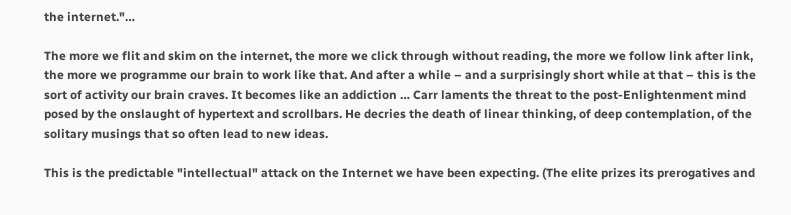the internet."…

The more we flit and skim on the internet, the more we click through without reading, the more we follow link after link, the more we programme our brain to work like that. And after a while – and a surprisingly short while at that – this is the sort of activity our brain craves. It becomes like an addiction … Carr laments the threat to the post-Enlightenment mind posed by the onslaught of hypertext and scrollbars. He decries the death of linear thinking, of deep contemplation, of the solitary musings that so often lead to new ideas.

This is the predictable "intellectual" attack on the Internet we have been expecting. (The elite prizes its prerogatives and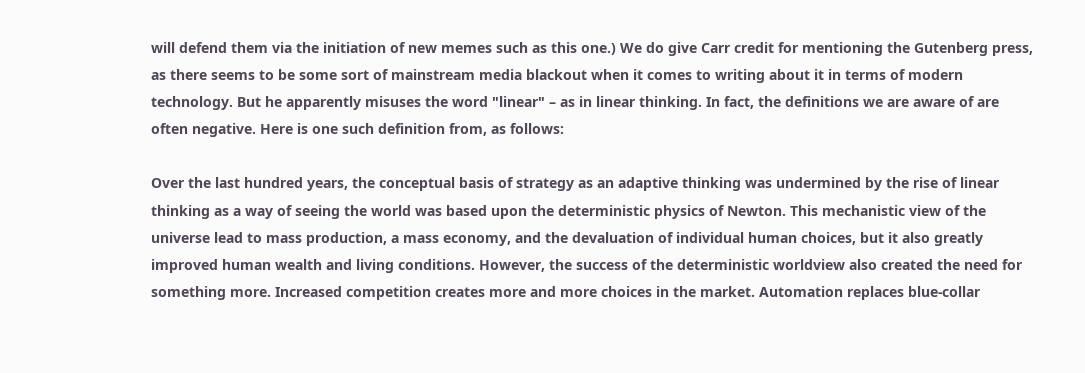will defend them via the initiation of new memes such as this one.) We do give Carr credit for mentioning the Gutenberg press, as there seems to be some sort of mainstream media blackout when it comes to writing about it in terms of modern technology. But he apparently misuses the word "linear" – as in linear thinking. In fact, the definitions we are aware of are often negative. Here is one such definition from, as follows:

Over the last hundred years, the conceptual basis of strategy as an adaptive thinking was undermined by the rise of linear thinking as a way of seeing the world was based upon the deterministic physics of Newton. This mechanistic view of the universe lead to mass production, a mass economy, and the devaluation of individual human choices, but it also greatly improved human wealth and living conditions. However, the success of the deterministic worldview also created the need for something more. Increased competition creates more and more choices in the market. Automation replaces blue-collar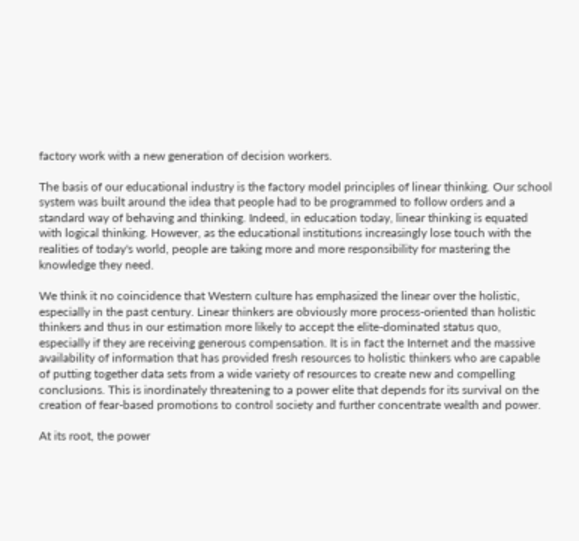factory work with a new generation of decision workers.

The basis of our educational industry is the factory model principles of linear thinking. Our school system was built around the idea that people had to be programmed to follow orders and a standard way of behaving and thinking. Indeed, in education today, linear thinking is equated with logical thinking. However, as the educational institutions increasingly lose touch with the realities of today's world, people are taking more and more responsibility for mastering the knowledge they need.

We think it no coincidence that Western culture has emphasized the linear over the holistic, especially in the past century. Linear thinkers are obviously more process-oriented than holistic thinkers and thus in our estimation more likely to accept the elite-dominated status quo, especially if they are receiving generous compensation. It is in fact the Internet and the massive availability of information that has provided fresh resources to holistic thinkers who are capable of putting together data sets from a wide variety of resources to create new and compelling conclusions. This is inordinately threatening to a power elite that depends for its survival on the creation of fear-based promotions to control society and further concentrate wealth and power.

At its root, the power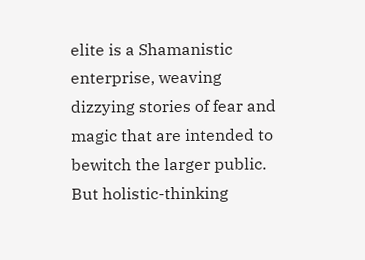elite is a Shamanistic enterprise, weaving dizzying stories of fear and magic that are intended to bewitch the larger public. But holistic-thinking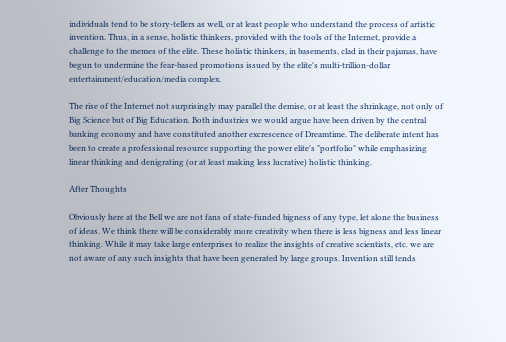individuals tend to be story-tellers as well, or at least people who understand the process of artistic invention. Thus, in a sense, holistic thinkers, provided with the tools of the Internet, provide a challenge to the memes of the elite. These holistic thinkers, in basements, clad in their pajamas, have begun to undermine the fear-based promotions issued by the elite's multi-trillion-dollar entertainment/education/media complex.

The rise of the Internet not surprisingly may parallel the demise, or at least the shrinkage, not only of Big Science but of Big Education. Both industries we would argue have been driven by the central banking economy and have constituted another excrescence of Dreamtime. The deliberate intent has been to create a professional resource supporting the power elite's "portfolio" while emphasizing linear thinking and denigrating (or at least making less lucrative) holistic thinking.

After Thoughts

Obviously here at the Bell we are not fans of state-funded bigness of any type, let alone the business of ideas. We think there will be considerably more creativity when there is less bigness and less linear thinking. While it may take large enterprises to realize the insights of creative scientists, etc. we are not aware of any such insights that have been generated by large groups. Invention still tends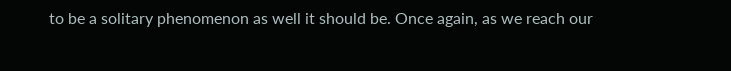to be a solitary phenomenon as well it should be. Once again, as we reach our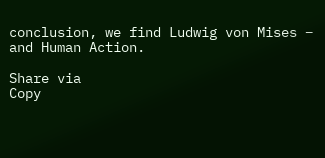conclusion, we find Ludwig von Mises – and Human Action.

Share via
Copy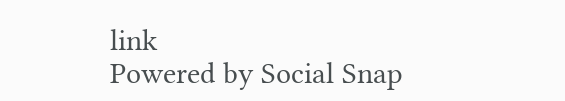link
Powered by Social Snap